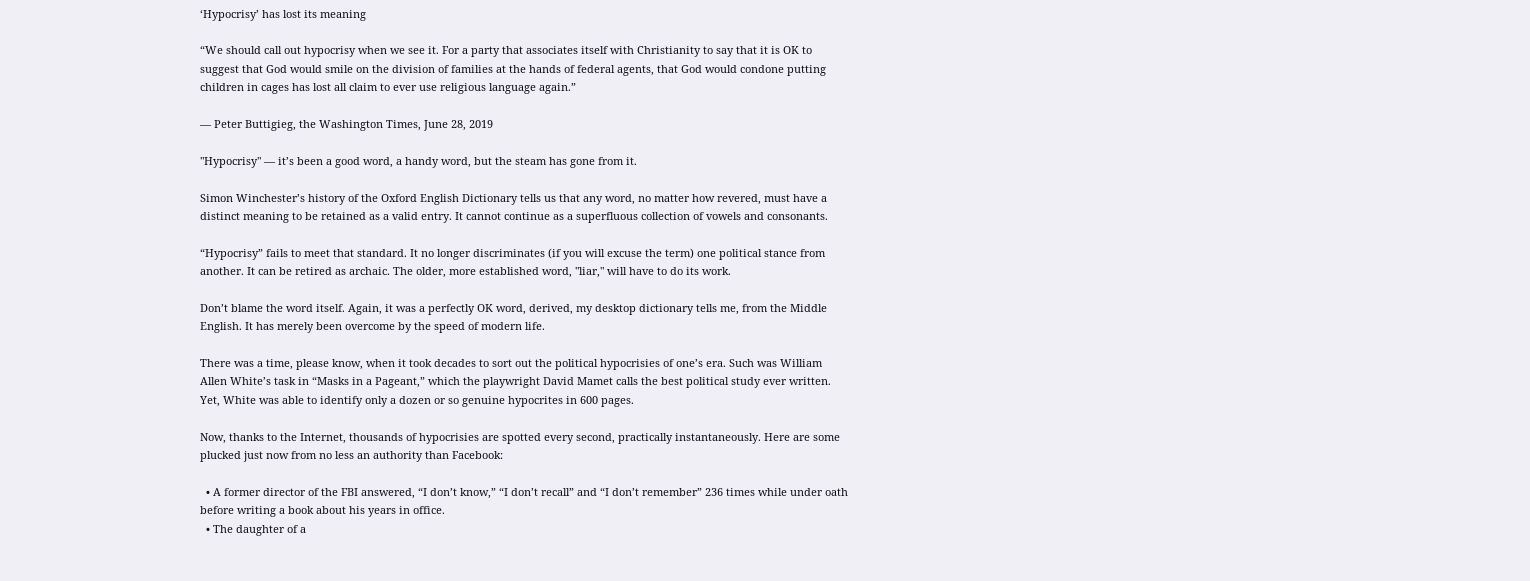‘Hypocrisy’ has lost its meaning

“We should call out hypocrisy when we see it. For a party that associates itself with Christianity to say that it is OK to suggest that God would smile on the division of families at the hands of federal agents, that God would condone putting children in cages has lost all claim to ever use religious language again.”

— Peter Buttigieg, the Washington Times, June 28, 2019

"Hypocrisy" — it’s been a good word, a handy word, but the steam has gone from it.

Simon Winchester’s history of the Oxford English Dictionary tells us that any word, no matter how revered, must have a distinct meaning to be retained as a valid entry. It cannot continue as a superfluous collection of vowels and consonants.

“Hypocrisy” fails to meet that standard. It no longer discriminates (if you will excuse the term) one political stance from another. It can be retired as archaic. The older, more established word, "liar," will have to do its work.

Don’t blame the word itself. Again, it was a perfectly OK word, derived, my desktop dictionary tells me, from the Middle English. It has merely been overcome by the speed of modern life.

There was a time, please know, when it took decades to sort out the political hypocrisies of one’s era. Such was William Allen White’s task in “Masks in a Pageant,” which the playwright David Mamet calls the best political study ever written. Yet, White was able to identify only a dozen or so genuine hypocrites in 600 pages.

Now, thanks to the Internet, thousands of hypocrisies are spotted every second, practically instantaneously. Here are some plucked just now from no less an authority than Facebook:

  • A former director of the FBI answered, “I don’t know,” “I don’t recall” and “I don’t remember” 236 times while under oath before writing a book about his years in office.
  • The daughter of a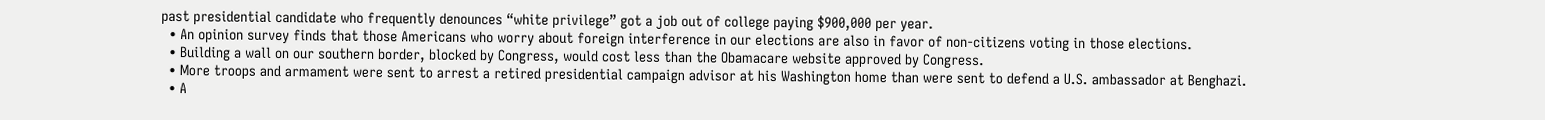past presidential candidate who frequently denounces “white privilege” got a job out of college paying $900,000 per year.
  • An opinion survey finds that those Americans who worry about foreign interference in our elections are also in favor of non-citizens voting in those elections.
  • Building a wall on our southern border, blocked by Congress, would cost less than the Obamacare website approved by Congress.
  • More troops and armament were sent to arrest a retired presidential campaign advisor at his Washington home than were sent to defend a U.S. ambassador at Benghazi.
  • A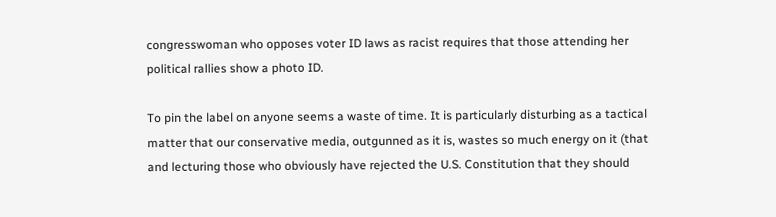congresswoman who opposes voter ID laws as racist requires that those attending her political rallies show a photo ID.

To pin the label on anyone seems a waste of time. It is particularly disturbing as a tactical matter that our conservative media, outgunned as it is, wastes so much energy on it (that and lecturing those who obviously have rejected the U.S. Constitution that they should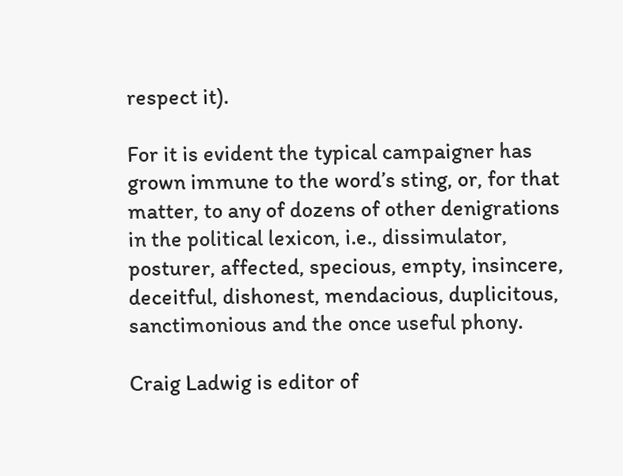respect it).

For it is evident the typical campaigner has grown immune to the word’s sting, or, for that matter, to any of dozens of other denigrations in the political lexicon, i.e., dissimulator, posturer, affected, specious, empty, insincere, deceitful, dishonest, mendacious, duplicitous, sanctimonious and the once useful phony.

Craig Ladwig is editor of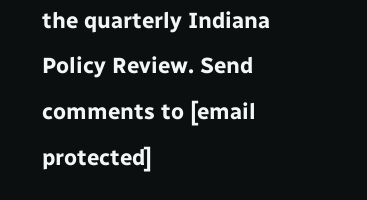the quarterly Indiana Policy Review. Send comments to [email protected]